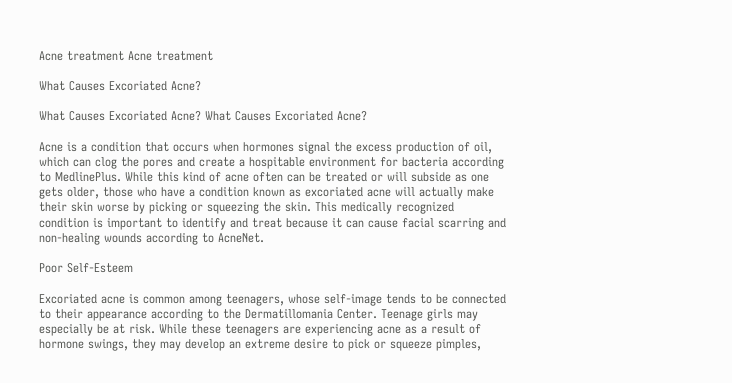Acne treatment Acne treatment

What Causes Excoriated Acne?

What Causes Excoriated Acne? What Causes Excoriated Acne?

Acne is a condition that occurs when hormones signal the excess production of oil, which can clog the pores and create a hospitable environment for bacteria according to MedlinePlus. While this kind of acne often can be treated or will subside as one gets older, those who have a condition known as excoriated acne will actually make their skin worse by picking or squeezing the skin. This medically recognized condition is important to identify and treat because it can cause facial scarring and non-healing wounds according to AcneNet.

Poor Self-Esteem

Excoriated acne is common among teenagers, whose self-image tends to be connected to their appearance according to the Dermatillomania Center. Teenage girls may especially be at risk. While these teenagers are experiencing acne as a result of hormone swings, they may develop an extreme desire to pick or squeeze pimples,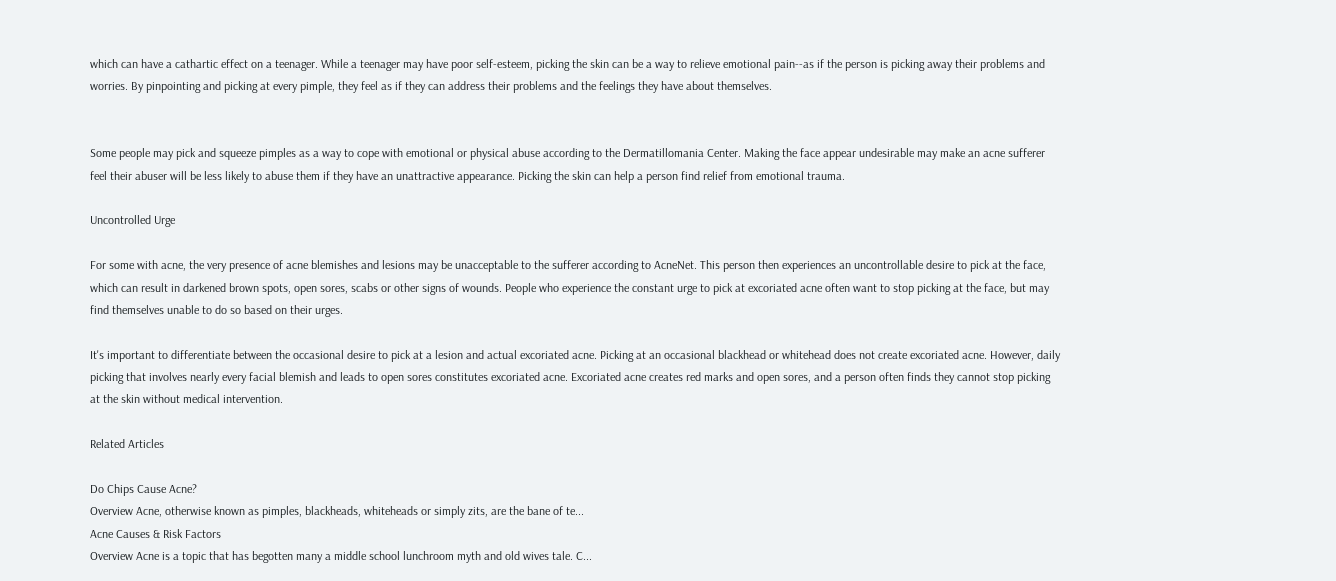which can have a cathartic effect on a teenager. While a teenager may have poor self-esteem, picking the skin can be a way to relieve emotional pain--as if the person is picking away their problems and worries. By pinpointing and picking at every pimple, they feel as if they can address their problems and the feelings they have about themselves.


Some people may pick and squeeze pimples as a way to cope with emotional or physical abuse according to the Dermatillomania Center. Making the face appear undesirable may make an acne sufferer feel their abuser will be less likely to abuse them if they have an unattractive appearance. Picking the skin can help a person find relief from emotional trauma.

Uncontrolled Urge

For some with acne, the very presence of acne blemishes and lesions may be unacceptable to the sufferer according to AcneNet. This person then experiences an uncontrollable desire to pick at the face, which can result in darkened brown spots, open sores, scabs or other signs of wounds. People who experience the constant urge to pick at excoriated acne often want to stop picking at the face, but may find themselves unable to do so based on their urges.

It's important to differentiate between the occasional desire to pick at a lesion and actual excoriated acne. Picking at an occasional blackhead or whitehead does not create excoriated acne. However, daily picking that involves nearly every facial blemish and leads to open sores constitutes excoriated acne. Excoriated acne creates red marks and open sores, and a person often finds they cannot stop picking at the skin without medical intervention.

Related Articles

Do Chips Cause Acne?
Overview Acne, otherwise known as pimples, blackheads, whiteheads or simply zits, are the bane of te...
Acne Causes & Risk Factors
Overview Acne is a topic that has begotten many a middle school lunchroom myth and old wives tale. C...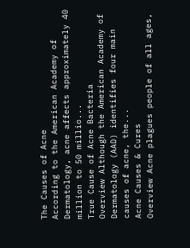The Causes of Acne
According to the American Academy of Dermatology, acne affects approximately 40 million to 50 millio...
True Cause of Acne Bacteria
Overview Although the American Academy of Dermatology (AAD) identifies four main causes of acne, the...
Acne Causes & Cures
Overview Acne plagues people of all ages,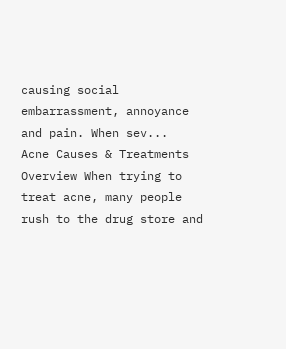causing social embarrassment, annoyance and pain. When sev...
Acne Causes & Treatments
Overview When trying to treat acne, many people rush to the drug store and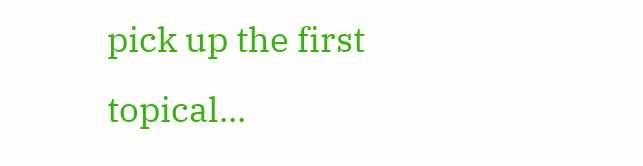pick up the first topical...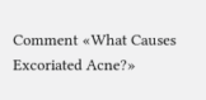Comment «What Causes Excoriated Acne?»